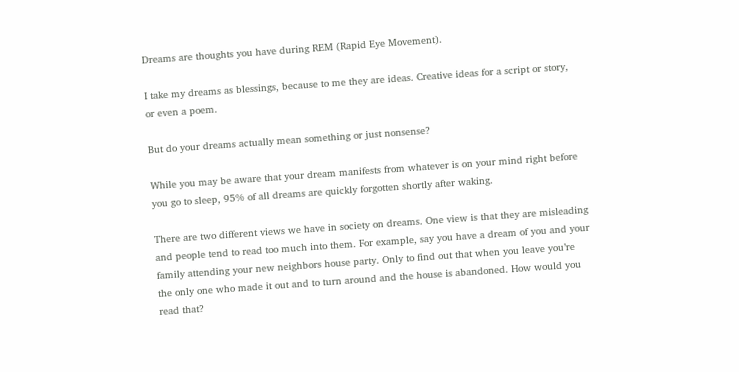Dreams are thoughts you have during REM (Rapid Eye Movement).

I take my dreams as blessings, because to me they are ideas. Creative ideas for a script or story, or even a poem.

But do your dreams actually mean something or just nonsense?

While you may be aware that your dream manifests from whatever is on your mind right before you go to sleep, 95% of all dreams are quickly forgotten shortly after waking.

There are two different views we have in society on dreams. One view is that they are misleading and people tend to read too much into them. For example, say you have a dream of you and your family attending your new neighbors house party. Only to find out that when you leave you’re the only one who made it out and to turn around and the house is abandoned. How would you read that?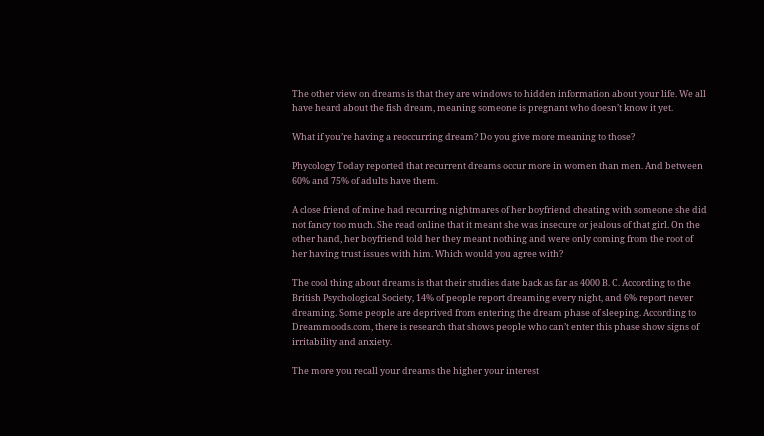The other view on dreams is that they are windows to hidden information about your life. We all have heard about the fish dream, meaning someone is pregnant who doesn’t know it yet.

What if you’re having a reoccurring dream? Do you give more meaning to those?

Phycology Today reported that recurrent dreams occur more in women than men. And between 60% and 75% of adults have them.

A close friend of mine had recurring nightmares of her boyfriend cheating with someone she did not fancy too much. She read online that it meant she was insecure or jealous of that girl. On the other hand, her boyfriend told her they meant nothing and were only coming from the root of her having trust issues with him. Which would you agree with?

The cool thing about dreams is that their studies date back as far as 4000 B. C. According to the British Psychological Society, 14% of people report dreaming every night, and 6% report never dreaming. Some people are deprived from entering the dream phase of sleeping. According to Dreammoods.com, there is research that shows people who can’t enter this phase show signs of irritability and anxiety.

The more you recall your dreams the higher your interest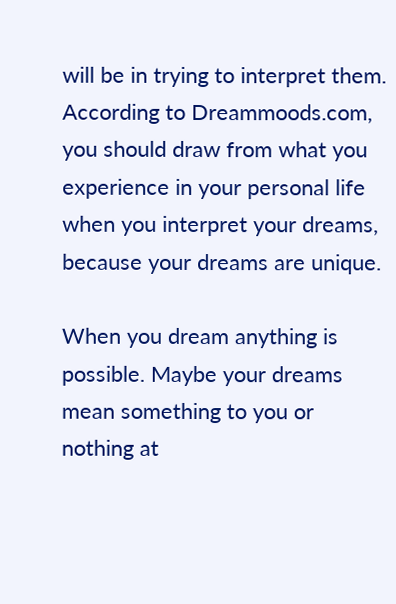will be in trying to interpret them. According to Dreammoods.com, you should draw from what you experience in your personal life when you interpret your dreams, because your dreams are unique.

When you dream anything is possible. Maybe your dreams mean something to you or nothing at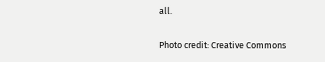all.

Photo credit: Creative Commons